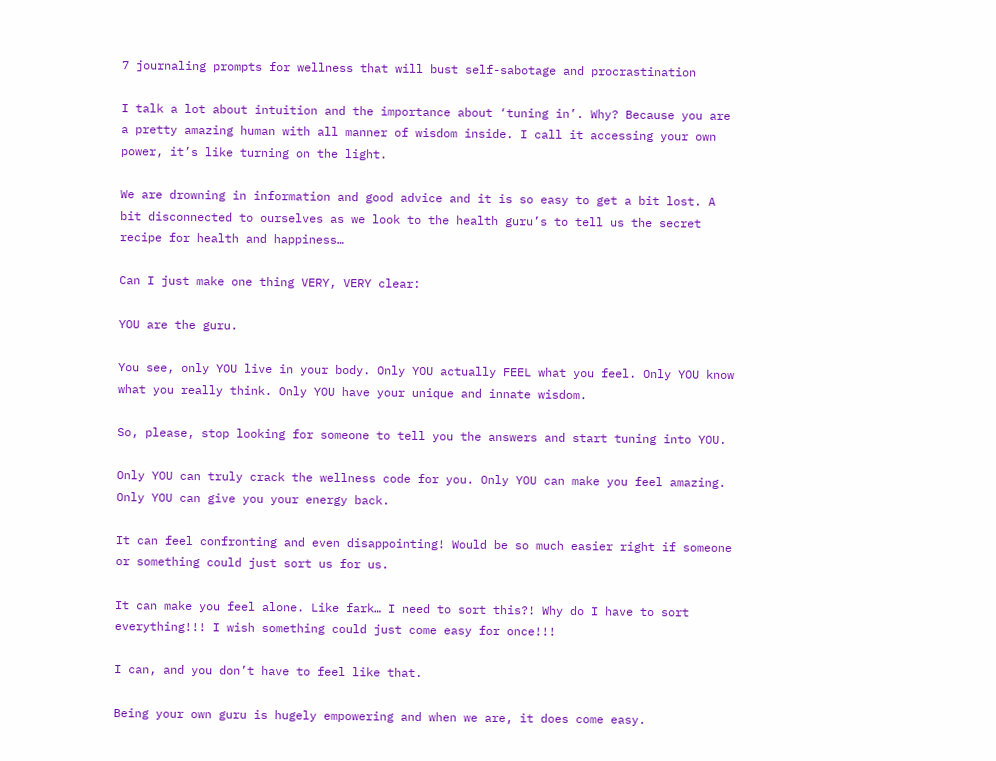7 journaling prompts for wellness that will bust self-sabotage and procrastination

I talk a lot about intuition and the importance about ‘tuning in’. Why? Because you are a pretty amazing human with all manner of wisdom inside. I call it accessing your own power, it’s like turning on the light.

We are drowning in information and good advice and it is so easy to get a bit lost. A bit disconnected to ourselves as we look to the health guru’s to tell us the secret recipe for health and happiness…

Can I just make one thing VERY, VERY clear:

YOU are the guru.

You see, only YOU live in your body. Only YOU actually FEEL what you feel. Only YOU know what you really think. Only YOU have your unique and innate wisdom.

So, please, stop looking for someone to tell you the answers and start tuning into YOU.

Only YOU can truly crack the wellness code for you. Only YOU can make you feel amazing. Only YOU can give you your energy back.

It can feel confronting and even disappointing! Would be so much easier right if someone or something could just sort us for us.

It can make you feel alone. Like fark… I need to sort this?! Why do I have to sort everything!!! I wish something could just come easy for once!!!

I can, and you don’t have to feel like that.

Being your own guru is hugely empowering and when we are, it does come easy.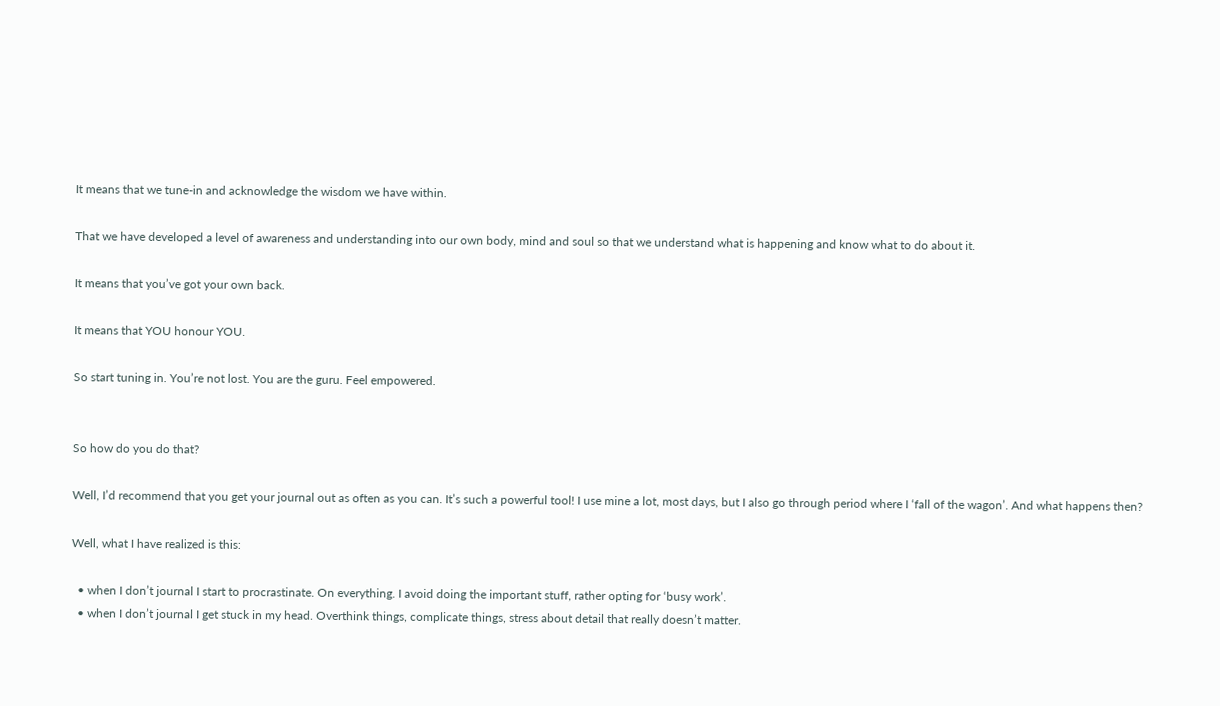It means that we tune-in and acknowledge the wisdom we have within.

That we have developed a level of awareness and understanding into our own body, mind and soul so that we understand what is happening and know what to do about it.

It means that you’ve got your own back.

It means that YOU honour YOU.

So start tuning in. You’re not lost. You are the guru. Feel empowered.


So how do you do that?

Well, I’d recommend that you get your journal out as often as you can. It’s such a powerful tool! I use mine a lot, most days, but I also go through period where I ‘fall of the wagon’. And what happens then?

Well, what I have realized is this:

  • when I don’t journal I start to procrastinate. On everything. I avoid doing the important stuff, rather opting for ‘busy work’.
  • when I don’t journal I get stuck in my head. Overthink things, complicate things, stress about detail that really doesn’t matter.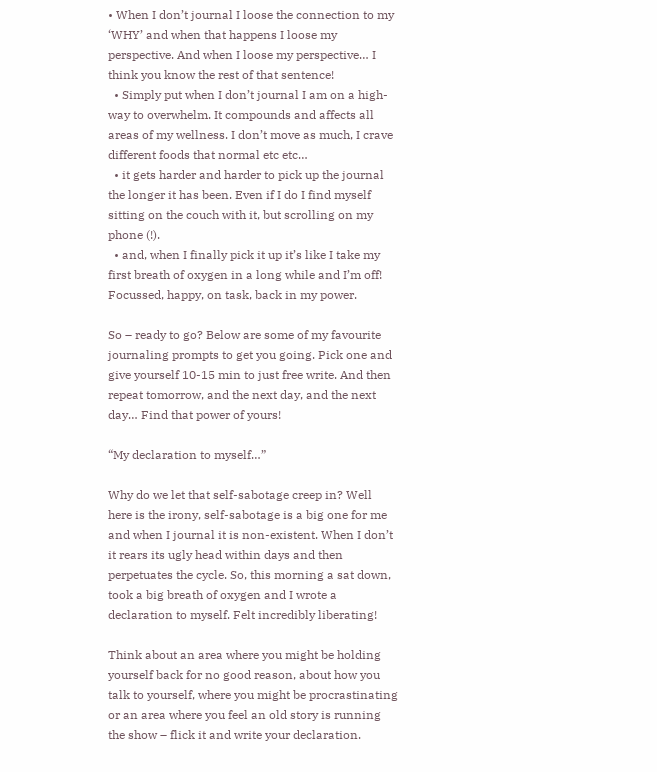• When I don’t journal I loose the connection to my ‘WHY’ and when that happens I loose my perspective. And when I loose my perspective… I think you know the rest of that sentence!
  • Simply put when I don’t journal I am on a high-way to overwhelm. It compounds and affects all areas of my wellness. I don’t move as much, I crave different foods that normal etc etc…
  • it gets harder and harder to pick up the journal the longer it has been. Even if I do I find myself sitting on the couch with it, but scrolling on my phone (!).
  • and, when I finally pick it up it’s like I take my first breath of oxygen in a long while and I’m off! Focussed, happy, on task, back in my power.

So – ready to go? Below are some of my favourite journaling prompts to get you going. Pick one and give yourself 10-15 min to just free write. And then repeat tomorrow, and the next day, and the next day… Find that power of yours!

“My declaration to myself…”

Why do we let that self-sabotage creep in? Well here is the irony, self-sabotage is a big one for me and when I journal it is non-existent. When I don’t it rears its ugly head within days and then perpetuates the cycle. So, this morning a sat down, took a big breath of oxygen and I wrote a declaration to myself. Felt incredibly liberating!

Think about an area where you might be holding yourself back for no good reason, about how you talk to yourself, where you might be procrastinating or an area where you feel an old story is running the show – flick it and write your declaration.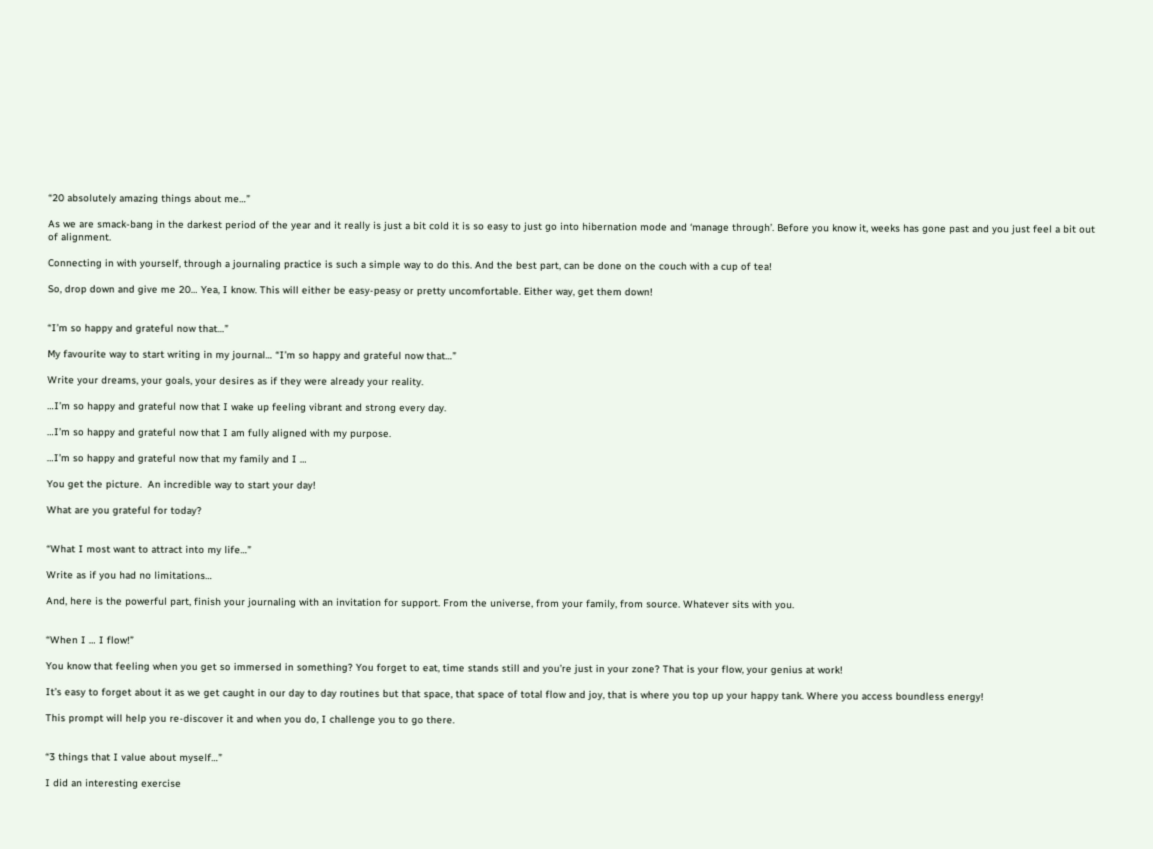“20 absolutely amazing things about me…”

As we are smack-bang in the darkest period of the year and it really is just a bit cold it is so easy to just go into hibernation mode and ‘manage through’. Before you know it, weeks has gone past and you just feel a bit out of alignment.

Connecting in with yourself, through a journaling practice is such a simple way to do this. And the best part, can be done on the couch with a cup of tea!

So, drop down and give me 20… Yea, I know. This will either be easy-peasy or pretty uncomfortable. Either way, get them down!


“I’m so happy and grateful now that…”

My favourite way to start writing in my journal… “I’m so happy and grateful now that…”

Write your dreams, your goals, your desires as if they were already your reality.

…I’m so happy and grateful now that I wake up feeling vibrant and strong every day.

…I’m so happy and grateful now that I am fully aligned with my purpose.

…I’m so happy and grateful now that my family and I …

You get the picture.  An incredible way to start your day!

What are you grateful for today?


“What I most want to attract into my life…”

Write as if you had no limitations…

And, here is the powerful part, finish your journaling with an invitation for support. From the universe, from your family, from source. Whatever sits with you.


“When I … I flow!”

You know that feeling when you get so immersed in something? You forget to eat, time stands still and you’re just in your zone? That is your flow, your genius at work!

It’s easy to forget about it as we get caught in our day to day routines but that space, that space of total flow and joy, that is where you top up your happy tank. Where you access boundless energy!

This prompt will help you re-discover it and when you do, I challenge you to go there.


“3 things that I value about myself…”

I did an interesting exercise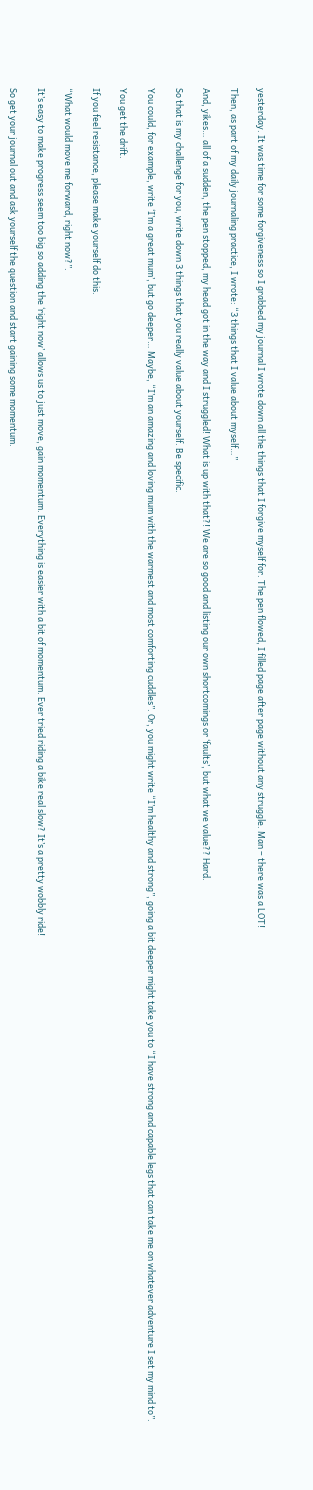yesterday. It was time for some forgiveness so I grabbed my journal I wrote down all the things that I forgive myself for. The pen flowed, I filled page after page without any struggle. Man – there was a LOT!

Then, as part of my daily journaling practice, I wrote: “3 things that I value about myself…”

And, yikes… all of a sudden, the pen stopped, my head got in the way and I struggled! What is up with that?! We are so good and listing our own shortcomings or ‘faults’, but what we value?? Hard.

So that is my challenge for you, write down 3 things that you really value about yourself. Be specific.

You could, for example, write ‘I’m a great mum’, but go deeper… Maybe, “I’m an amazing and loving mum with the warmest and most comforting cuddles”. Or, you might write “I’m healthy and strong”, going a bit deeper might take you to “I have strong and capable legs that can take me on whatever adventure I set my mind to”.

You get the drift.

If you feel resistance, please make yourself do this.

“What would move me forward, right now?”.

It’s easy to make progress seem too big so adding the ‘right now’ allows us to just move, gain momentum. Everything is easier with a bit of momentum. Ever tried riding a bike real slow? It’s a pretty wobbly ride!

So get your journal out and ask yourself the question and start gaining some momentum.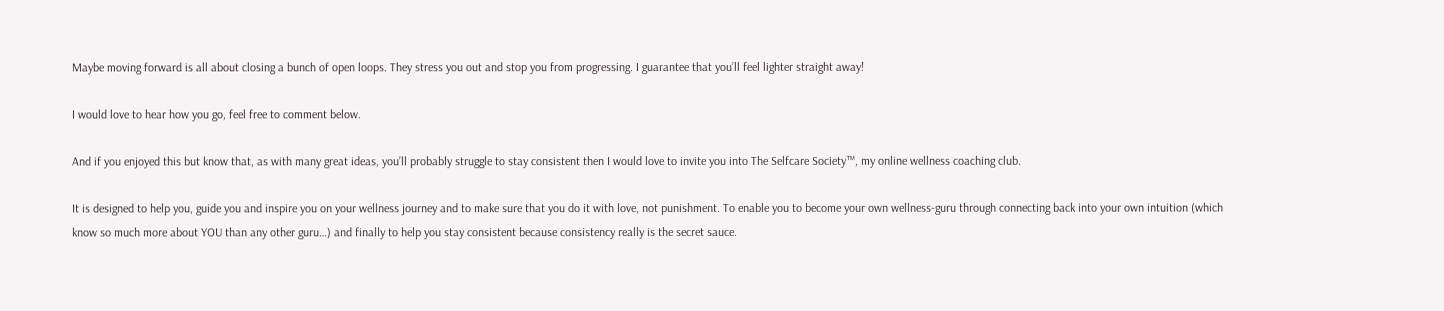Maybe moving forward is all about closing a bunch of open loops. They stress you out and stop you from progressing. I guarantee that you’ll feel lighter straight away!

I would love to hear how you go, feel free to comment below.

And if you enjoyed this but know that, as with many great ideas, you’ll probably struggle to stay consistent then I would love to invite you into The Selfcare Society™, my online wellness coaching club.

It is designed to help you, guide you and inspire you on your wellness journey and to make sure that you do it with love, not punishment. To enable you to become your own wellness-guru through connecting back into your own intuition (which know so much more about YOU than any other guru…) and finally to help you stay consistent because consistency really is the secret sauce.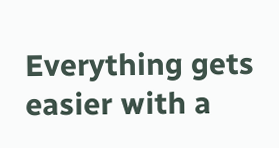Everything gets easier with a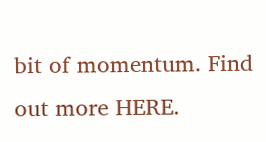bit of momentum. Find out more HERE.